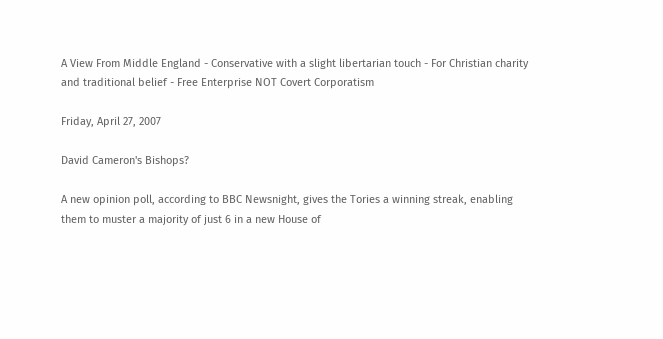A View From Middle England - Conservative with a slight libertarian touch - For Christian charity and traditional belief - Free Enterprise NOT Covert Corporatism

Friday, April 27, 2007

David Cameron's Bishops?

A new opinion poll, according to BBC Newsnight, gives the Tories a winning streak, enabling them to muster a majority of just 6 in a new House of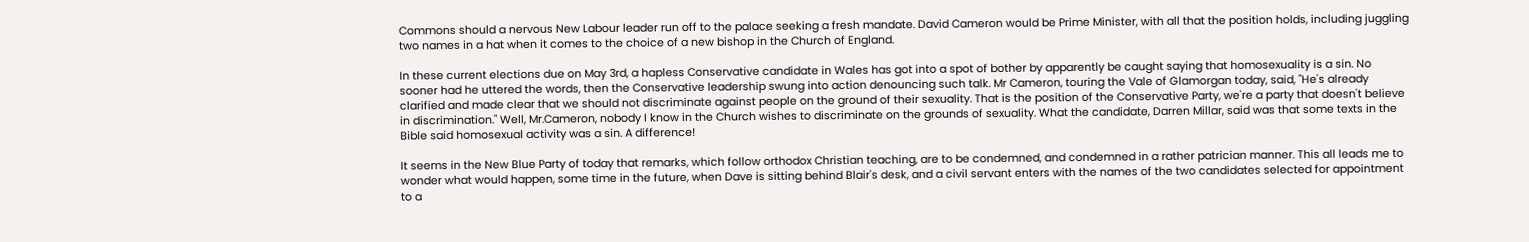Commons should a nervous New Labour leader run off to the palace seeking a fresh mandate. David Cameron would be Prime Minister, with all that the position holds, including juggling two names in a hat when it comes to the choice of a new bishop in the Church of England.

In these current elections due on May 3rd, a hapless Conservative candidate in Wales has got into a spot of bother by apparently be caught saying that homosexuality is a sin. No sooner had he uttered the words, then the Conservative leadership swung into action denouncing such talk. Mr Cameron, touring the Vale of Glamorgan today, said, "He's already clarified and made clear that we should not discriminate against people on the ground of their sexuality. That is the position of the Conservative Party, we're a party that doesn't believe in discrimination." Well, Mr.Cameron, nobody I know in the Church wishes to discriminate on the grounds of sexuality. What the candidate, Darren Millar, said was that some texts in the Bible said homosexual activity was a sin. A difference!

It seems in the New Blue Party of today that remarks, which follow orthodox Christian teaching, are to be condemned, and condemned in a rather patrician manner. This all leads me to wonder what would happen, some time in the future, when Dave is sitting behind Blair's desk, and a civil servant enters with the names of the two candidates selected for appointment to a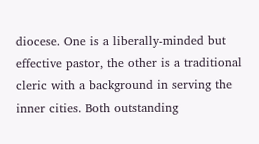diocese. One is a liberally-minded but effective pastor, the other is a traditional cleric with a background in serving the inner cities. Both outstanding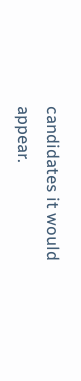candidates it would appear.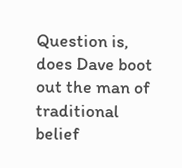Question is, does Dave boot out the man of traditional belief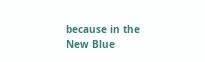because in the New Blue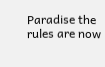Paradise the rules are now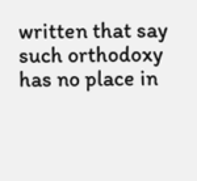written that say such orthodoxy has no place in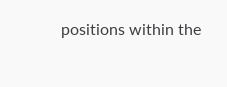positions within the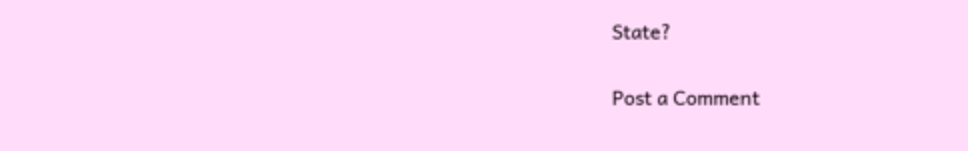State?


Post a Comment